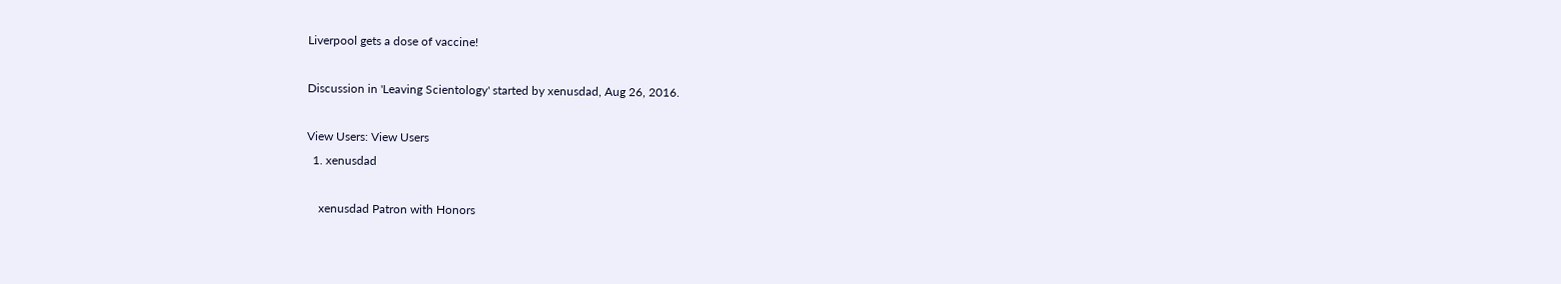Liverpool gets a dose of vaccine!

Discussion in 'Leaving Scientology' started by xenusdad, Aug 26, 2016.

View Users: View Users
  1. xenusdad

    xenusdad Patron with Honors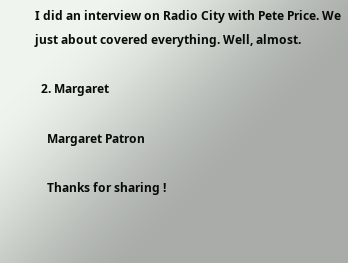I did an interview on Radio City with Pete Price. We just about covered everything. Well, almost.

  2. Margaret

    Margaret Patron

    Thanks for sharing !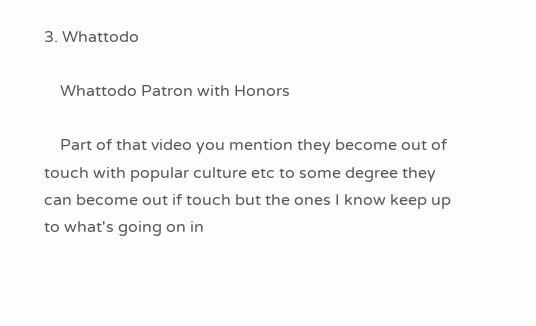3. Whattodo

    Whattodo Patron with Honors

    Part of that video you mention they become out of touch with popular culture etc to some degree they can become out if touch but the ones I know keep up to what's going on in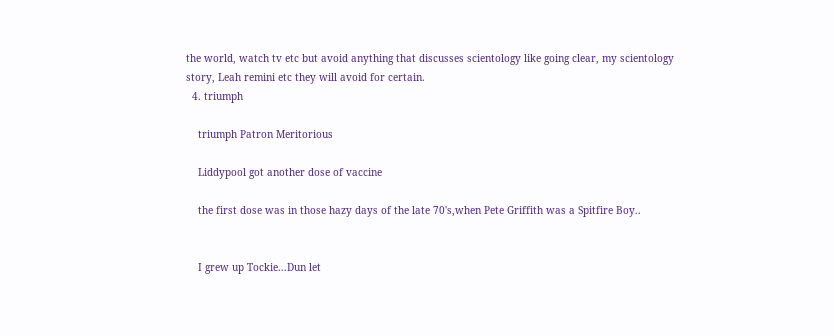the world, watch tv etc but avoid anything that discusses scientology like going clear, my scientology story, Leah remini etc they will avoid for certain.
  4. triumph

    triumph Patron Meritorious

    Liddypool got another dose of vaccine

    the first dose was in those hazy days of the late 70's,when Pete Griffith was a Spitfire Boy..


    I grew up Tockie...Dun let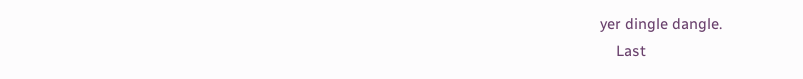yer dingle dangle.
    Last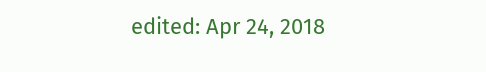edited: Apr 24, 2018